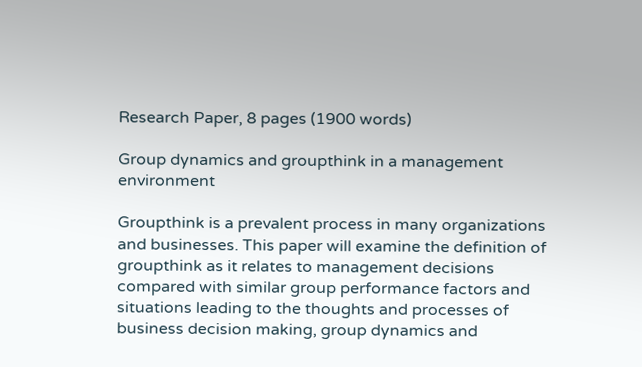Research Paper, 8 pages (1900 words)

Group dynamics and groupthink in a management environment

Groupthink is a prevalent process in many organizations and businesses. This paper will examine the definition of groupthink as it relates to management decisions compared with similar group performance factors and situations leading to the thoughts and processes of business decision making, group dynamics and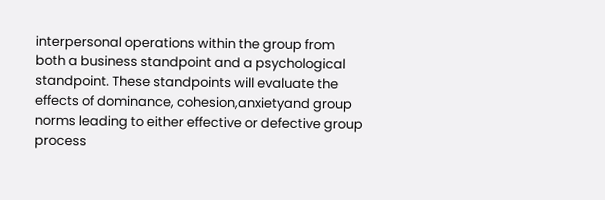interpersonal operations within the group from both a business standpoint and a psychological standpoint. These standpoints will evaluate the effects of dominance, cohesion,anxietyand group norms leading to either effective or defective group process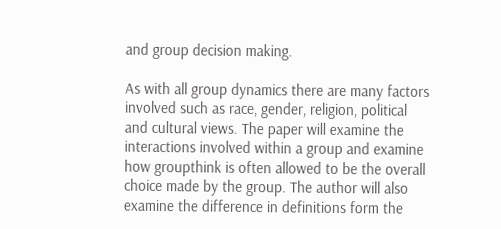and group decision making.

As with all group dynamics there are many factors involved such as race, gender, religion, political and cultural views. The paper will examine the interactions involved within a group and examine how groupthink is often allowed to be the overall choice made by the group. The author will also examine the difference in definitions form the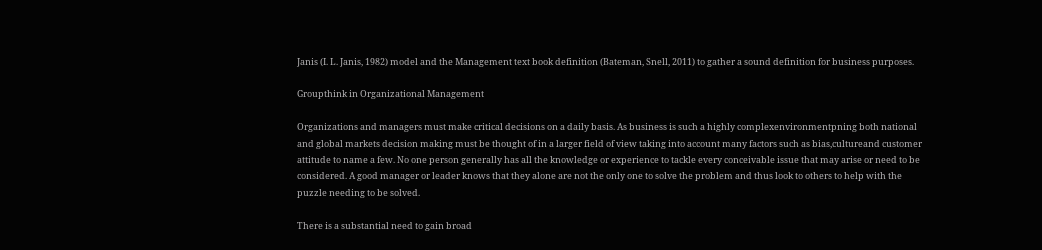Janis (I. L. Janis, 1982) model and the Management text book definition (Bateman, Snell, 2011) to gather a sound definition for business purposes.

Groupthink in Organizational Management

Organizations and managers must make critical decisions on a daily basis. As business is such a highly complexenvironmentpning both national and global markets decision making must be thought of in a larger field of view taking into account many factors such as bias,cultureand customer attitude to name a few. No one person generally has all the knowledge or experience to tackle every conceivable issue that may arise or need to be considered. A good manager or leader knows that they alone are not the only one to solve the problem and thus look to others to help with the puzzle needing to be solved.

There is a substantial need to gain broad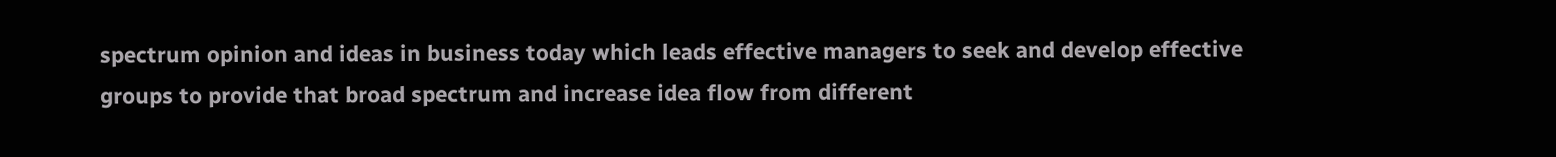spectrum opinion and ideas in business today which leads effective managers to seek and develop effective groups to provide that broad spectrum and increase idea flow from different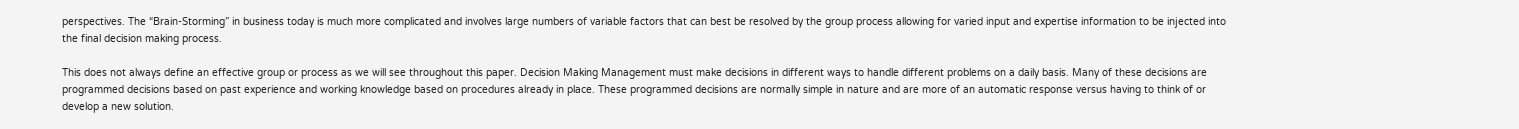perspectives. The “Brain-Storming” in business today is much more complicated and involves large numbers of variable factors that can best be resolved by the group process allowing for varied input and expertise information to be injected into the final decision making process.

This does not always define an effective group or process as we will see throughout this paper. Decision Making Management must make decisions in different ways to handle different problems on a daily basis. Many of these decisions are programmed decisions based on past experience and working knowledge based on procedures already in place. These programmed decisions are normally simple in nature and are more of an automatic response versus having to think of or develop a new solution.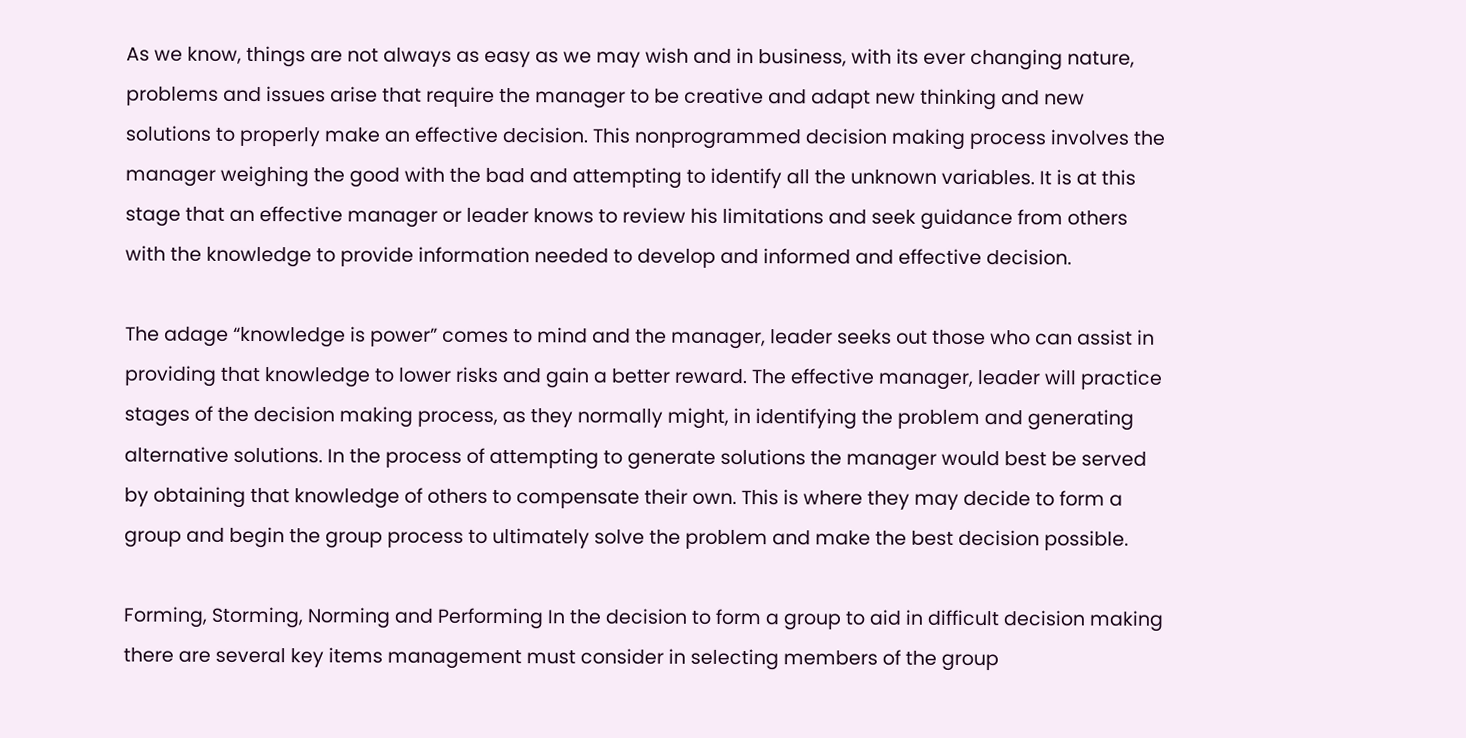As we know, things are not always as easy as we may wish and in business, with its ever changing nature, problems and issues arise that require the manager to be creative and adapt new thinking and new solutions to properly make an effective decision. This nonprogrammed decision making process involves the manager weighing the good with the bad and attempting to identify all the unknown variables. It is at this stage that an effective manager or leader knows to review his limitations and seek guidance from others with the knowledge to provide information needed to develop and informed and effective decision.

The adage “knowledge is power” comes to mind and the manager, leader seeks out those who can assist in providing that knowledge to lower risks and gain a better reward. The effective manager, leader will practice stages of the decision making process, as they normally might, in identifying the problem and generating alternative solutions. In the process of attempting to generate solutions the manager would best be served by obtaining that knowledge of others to compensate their own. This is where they may decide to form a group and begin the group process to ultimately solve the problem and make the best decision possible.

Forming, Storming, Norming and Performing In the decision to form a group to aid in difficult decision making there are several key items management must consider in selecting members of the group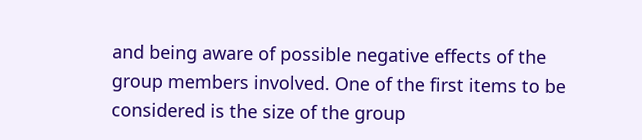and being aware of possible negative effects of the group members involved. One of the first items to be considered is the size of the group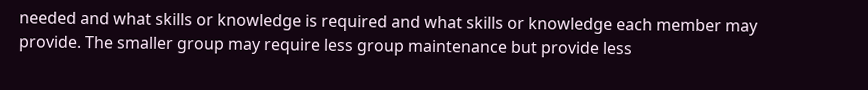needed and what skills or knowledge is required and what skills or knowledge each member may provide. The smaller group may require less group maintenance but provide less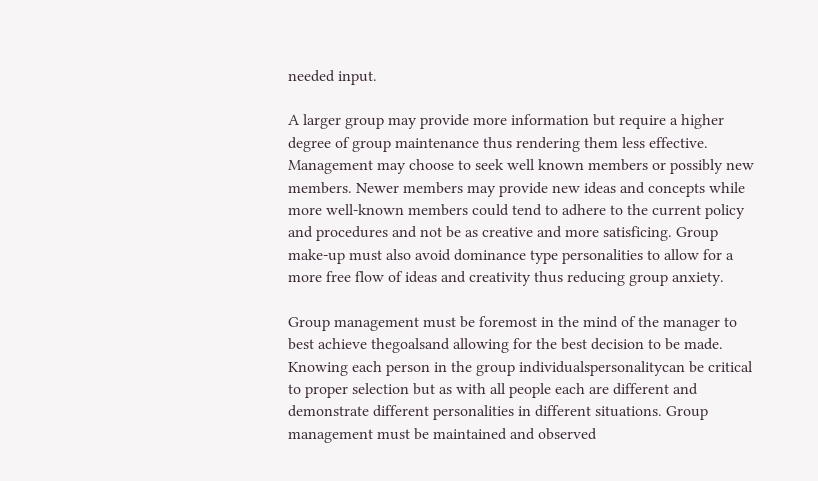needed input.

A larger group may provide more information but require a higher degree of group maintenance thus rendering them less effective. Management may choose to seek well known members or possibly new members. Newer members may provide new ideas and concepts while more well-known members could tend to adhere to the current policy and procedures and not be as creative and more satisficing. Group make-up must also avoid dominance type personalities to allow for a more free flow of ideas and creativity thus reducing group anxiety.

Group management must be foremost in the mind of the manager to best achieve thegoalsand allowing for the best decision to be made. Knowing each person in the group individualspersonalitycan be critical to proper selection but as with all people each are different and demonstrate different personalities in different situations. Group management must be maintained and observed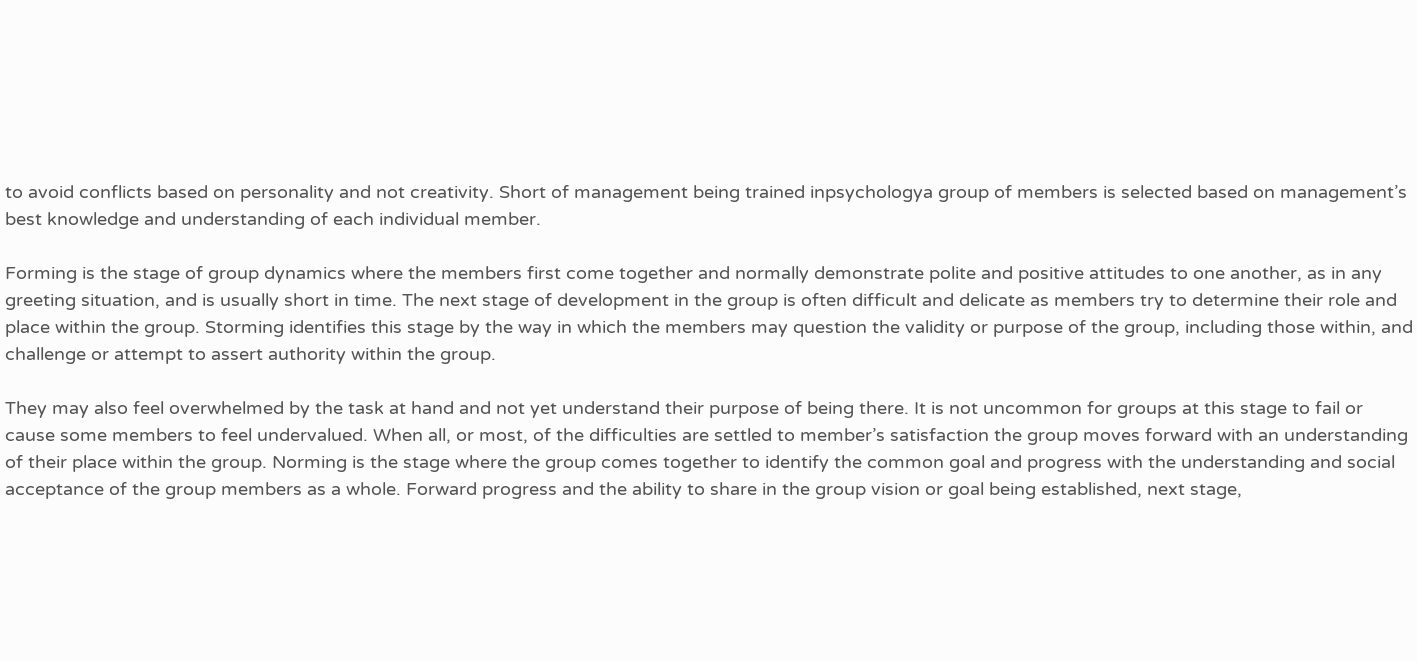to avoid conflicts based on personality and not creativity. Short of management being trained inpsychologya group of members is selected based on management’s best knowledge and understanding of each individual member.

Forming is the stage of group dynamics where the members first come together and normally demonstrate polite and positive attitudes to one another, as in any greeting situation, and is usually short in time. The next stage of development in the group is often difficult and delicate as members try to determine their role and place within the group. Storming identifies this stage by the way in which the members may question the validity or purpose of the group, including those within, and challenge or attempt to assert authority within the group.

They may also feel overwhelmed by the task at hand and not yet understand their purpose of being there. It is not uncommon for groups at this stage to fail or cause some members to feel undervalued. When all, or most, of the difficulties are settled to member’s satisfaction the group moves forward with an understanding of their place within the group. Norming is the stage where the group comes together to identify the common goal and progress with the understanding and social acceptance of the group members as a whole. Forward progress and the ability to share in the group vision or goal being established, next stage,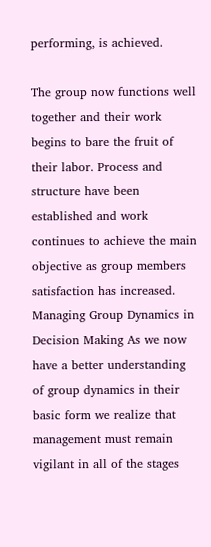performing, is achieved.

The group now functions well together and their work begins to bare the fruit of their labor. Process and structure have been established and work continues to achieve the main objective as group members satisfaction has increased. Managing Group Dynamics in Decision Making As we now have a better understanding of group dynamics in their basic form we realize that management must remain vigilant in all of the stages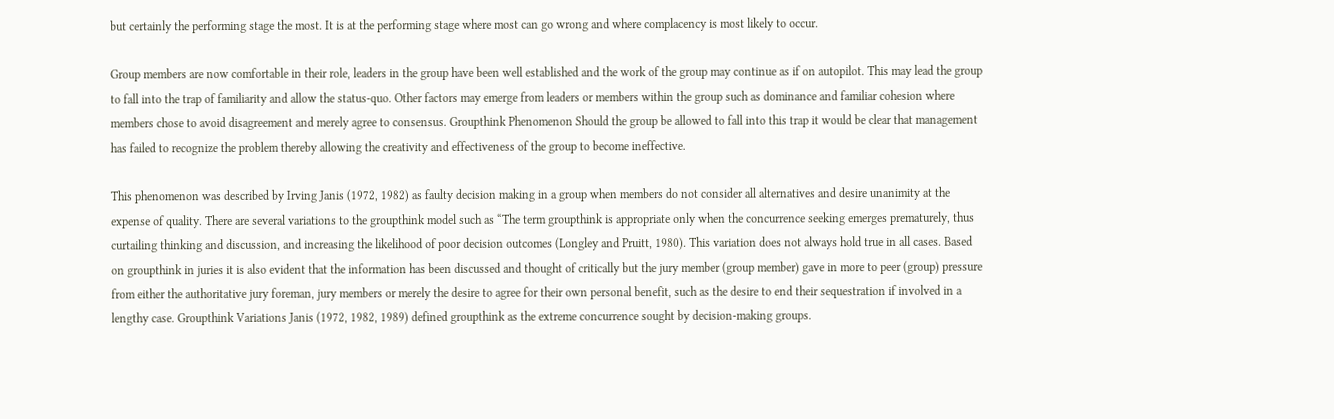but certainly the performing stage the most. It is at the performing stage where most can go wrong and where complacency is most likely to occur.

Group members are now comfortable in their role, leaders in the group have been well established and the work of the group may continue as if on autopilot. This may lead the group to fall into the trap of familiarity and allow the status-quo. Other factors may emerge from leaders or members within the group such as dominance and familiar cohesion where members chose to avoid disagreement and merely agree to consensus. Groupthink Phenomenon Should the group be allowed to fall into this trap it would be clear that management has failed to recognize the problem thereby allowing the creativity and effectiveness of the group to become ineffective.

This phenomenon was described by Irving Janis (1972, 1982) as faulty decision making in a group when members do not consider all alternatives and desire unanimity at the expense of quality. There are several variations to the groupthink model such as “The term groupthink is appropriate only when the concurrence seeking emerges prematurely, thus curtailing thinking and discussion, and increasing the likelihood of poor decision outcomes (Longley and Pruitt, 1980). This variation does not always hold true in all cases. Based on groupthink in juries it is also evident that the information has been discussed and thought of critically but the jury member (group member) gave in more to peer (group) pressure from either the authoritative jury foreman, jury members or merely the desire to agree for their own personal benefit, such as the desire to end their sequestration if involved in a lengthy case. Groupthink Variations Janis (1972, 1982, 1989) defined groupthink as the extreme concurrence sought by decision-making groups.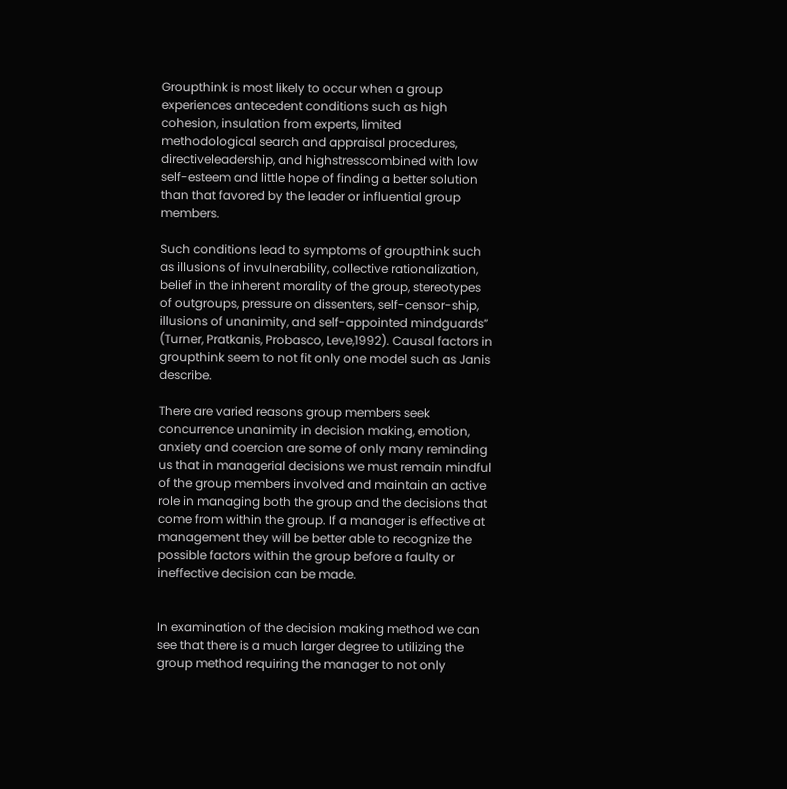Groupthink is most likely to occur when a group experiences antecedent conditions such as high cohesion, insulation from experts, limited methodological search and appraisal procedures, directiveleadership, and highstresscombined with low self-esteem and little hope of finding a better solution than that favored by the leader or influential group members.

Such conditions lead to symptoms of groupthink such as illusions of invulnerability, collective rationalization, belief in the inherent morality of the group, stereotypes of outgroups, pressure on dissenters, self-censor-ship, illusions of unanimity, and self-appointed mindguards” (Turner, Pratkanis, Probasco, Leve,1992). Causal factors in groupthink seem to not fit only one model such as Janis describe.

There are varied reasons group members seek concurrence unanimity in decision making, emotion, anxiety and coercion are some of only many reminding us that in managerial decisions we must remain mindful of the group members involved and maintain an active role in managing both the group and the decisions that come from within the group. If a manager is effective at management they will be better able to recognize the possible factors within the group before a faulty or ineffective decision can be made.


In examination of the decision making method we can see that there is a much larger degree to utilizing the group method requiring the manager to not only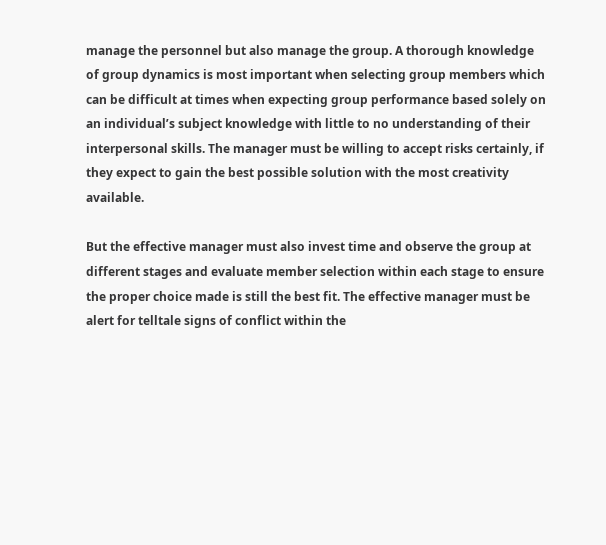manage the personnel but also manage the group. A thorough knowledge of group dynamics is most important when selecting group members which can be difficult at times when expecting group performance based solely on an individual’s subject knowledge with little to no understanding of their interpersonal skills. The manager must be willing to accept risks certainly, if they expect to gain the best possible solution with the most creativity available.

But the effective manager must also invest time and observe the group at different stages and evaluate member selection within each stage to ensure the proper choice made is still the best fit. The effective manager must be alert for telltale signs of conflict within the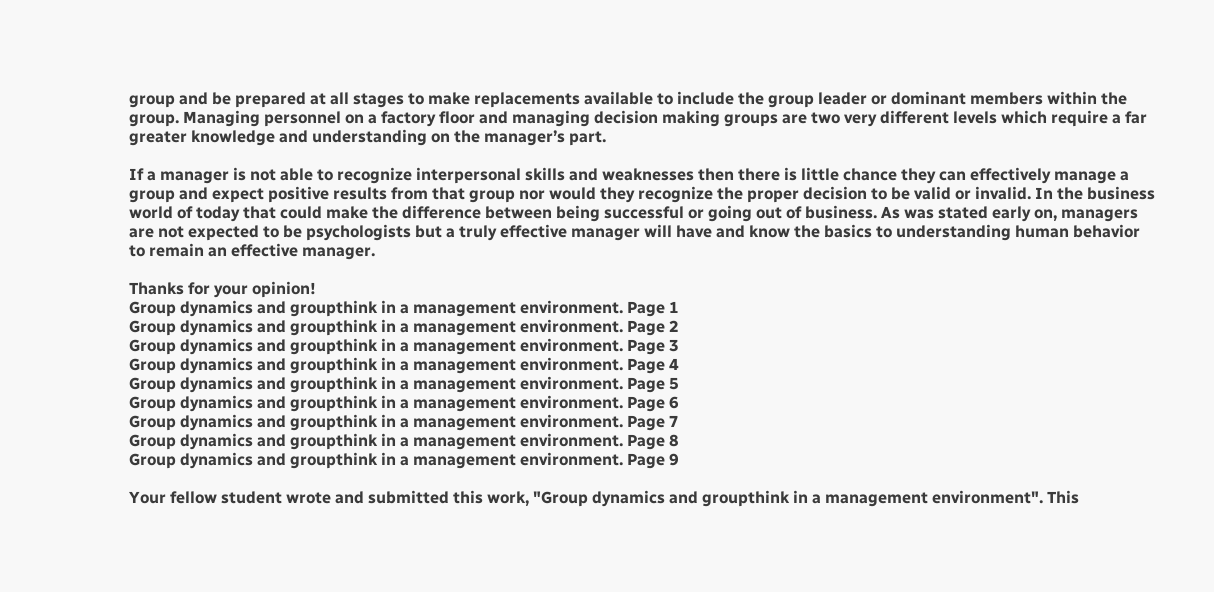group and be prepared at all stages to make replacements available to include the group leader or dominant members within the group. Managing personnel on a factory floor and managing decision making groups are two very different levels which require a far greater knowledge and understanding on the manager’s part.

If a manager is not able to recognize interpersonal skills and weaknesses then there is little chance they can effectively manage a group and expect positive results from that group nor would they recognize the proper decision to be valid or invalid. In the business world of today that could make the difference between being successful or going out of business. As was stated early on, managers are not expected to be psychologists but a truly effective manager will have and know the basics to understanding human behavior to remain an effective manager.

Thanks for your opinion!
Group dynamics and groupthink in a management environment. Page 1
Group dynamics and groupthink in a management environment. Page 2
Group dynamics and groupthink in a management environment. Page 3
Group dynamics and groupthink in a management environment. Page 4
Group dynamics and groupthink in a management environment. Page 5
Group dynamics and groupthink in a management environment. Page 6
Group dynamics and groupthink in a management environment. Page 7
Group dynamics and groupthink in a management environment. Page 8
Group dynamics and groupthink in a management environment. Page 9

Your fellow student wrote and submitted this work, "Group dynamics and groupthink in a management environment". This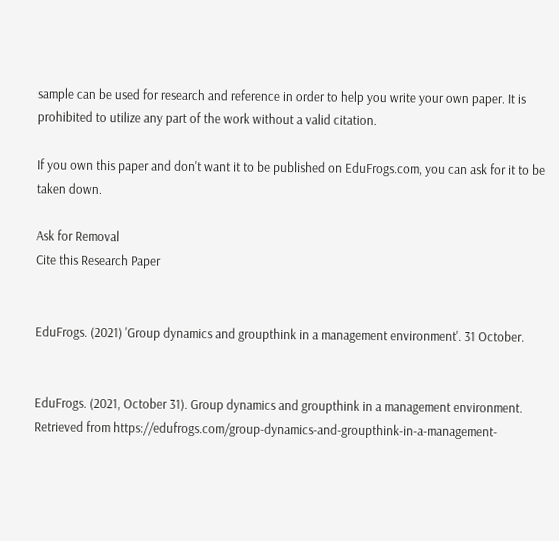sample can be used for research and reference in order to help you write your own paper. It is prohibited to utilize any part of the work without a valid citation.

If you own this paper and don't want it to be published on EduFrogs.com, you can ask for it to be taken down.

Ask for Removal
Cite this Research Paper


EduFrogs. (2021) 'Group dynamics and groupthink in a management environment'. 31 October.


EduFrogs. (2021, October 31). Group dynamics and groupthink in a management environment. Retrieved from https://edufrogs.com/group-dynamics-and-groupthink-in-a-management-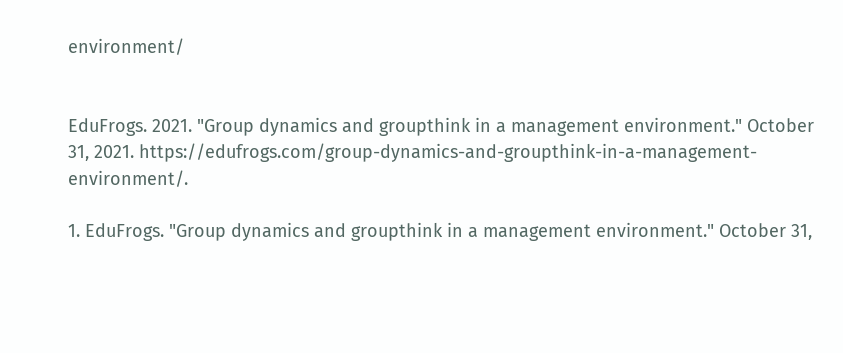environment/


EduFrogs. 2021. "Group dynamics and groupthink in a management environment." October 31, 2021. https://edufrogs.com/group-dynamics-and-groupthink-in-a-management-environment/.

1. EduFrogs. "Group dynamics and groupthink in a management environment." October 31,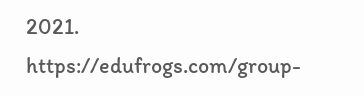2021. https://edufrogs.com/group-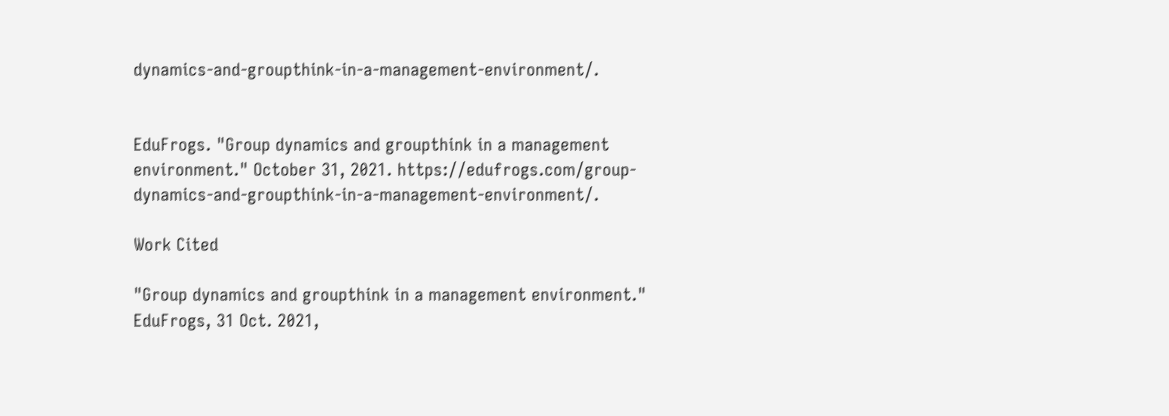dynamics-and-groupthink-in-a-management-environment/.


EduFrogs. "Group dynamics and groupthink in a management environment." October 31, 2021. https://edufrogs.com/group-dynamics-and-groupthink-in-a-management-environment/.

Work Cited

"Group dynamics and groupthink in a management environment." EduFrogs, 31 Oct. 2021,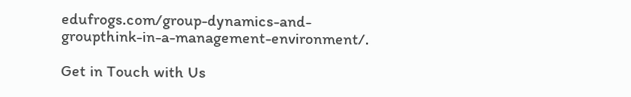edufrogs.com/group-dynamics-and-groupthink-in-a-management-environment/.

Get in Touch with Us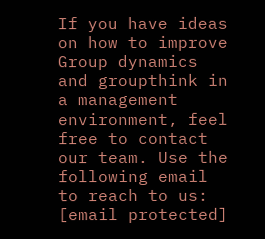If you have ideas on how to improve Group dynamics and groupthink in a management environment, feel free to contact our team. Use the following email to reach to us: [email protected]